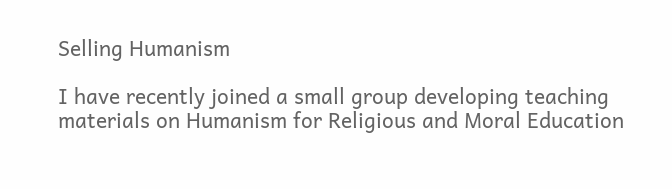Selling Humanism

I have recently joined a small group developing teaching materials on Humanism for Religious and Moral Education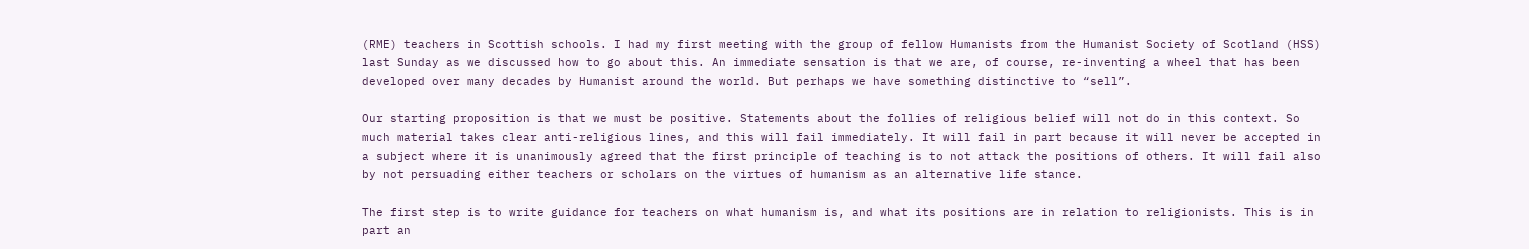(RME) teachers in Scottish schools. I had my first meeting with the group of fellow Humanists from the Humanist Society of Scotland (HSS) last Sunday as we discussed how to go about this. An immediate sensation is that we are, of course, re-inventing a wheel that has been developed over many decades by Humanist around the world. But perhaps we have something distinctive to “sell”.

Our starting proposition is that we must be positive. Statements about the follies of religious belief will not do in this context. So much material takes clear anti-religious lines, and this will fail immediately. It will fail in part because it will never be accepted in a subject where it is unanimously agreed that the first principle of teaching is to not attack the positions of others. It will fail also by not persuading either teachers or scholars on the virtues of humanism as an alternative life stance.

The first step is to write guidance for teachers on what humanism is, and what its positions are in relation to religionists. This is in part an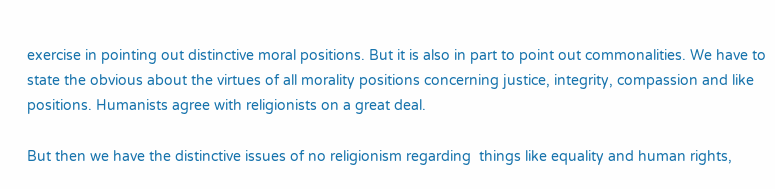exercise in pointing out distinctive moral positions. But it is also in part to point out commonalities. We have to state the obvious about the virtues of all morality positions concerning justice, integrity, compassion and like positions. Humanists agree with religionists on a great deal.

But then we have the distinctive issues of no religionism regarding  things like equality and human rights,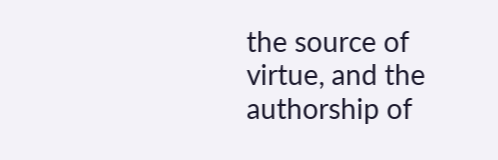the source of virtue, and the authorship of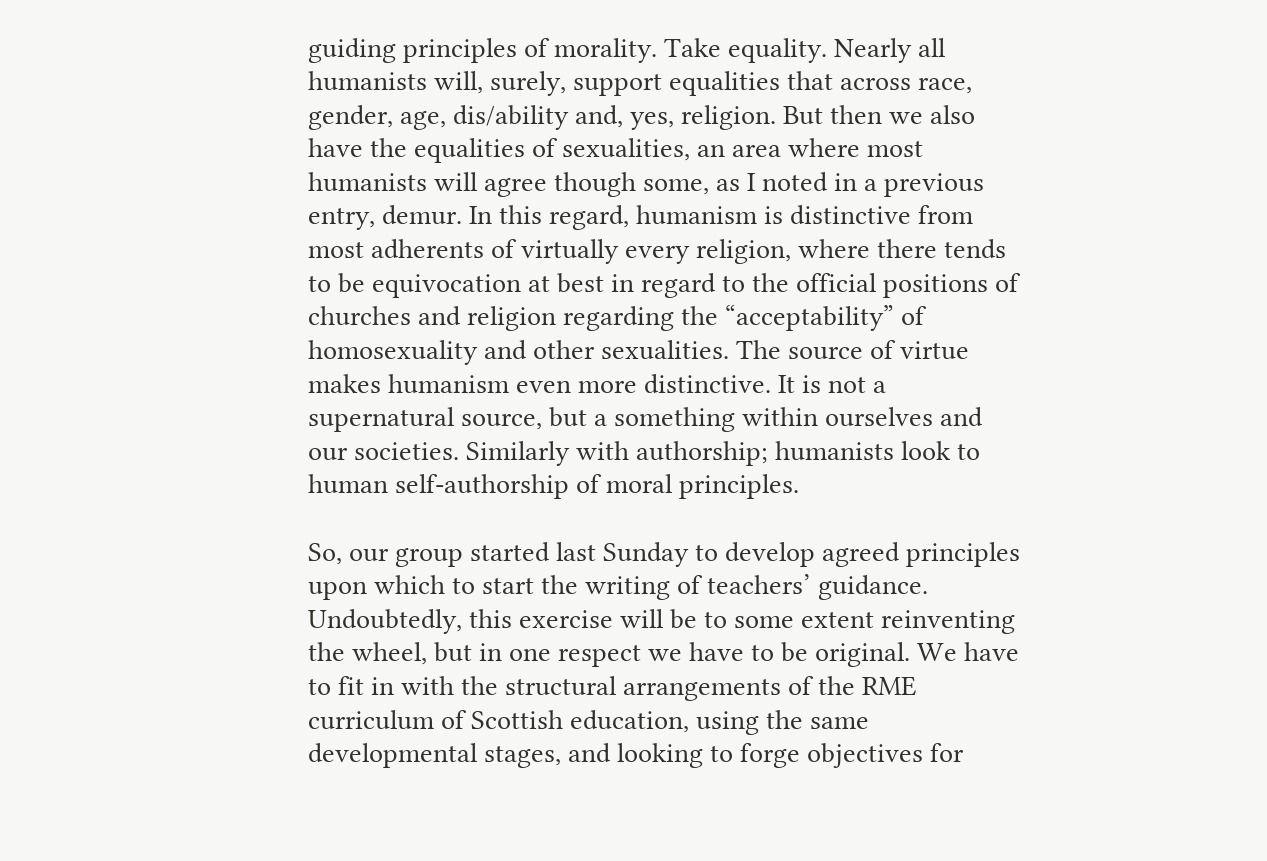guiding principles of morality. Take equality. Nearly all humanists will, surely, support equalities that across race, gender, age, dis/ability and, yes, religion. But then we also have the equalities of sexualities, an area where most humanists will agree though some, as I noted in a previous entry, demur. In this regard, humanism is distinctive from most adherents of virtually every religion, where there tends to be equivocation at best in regard to the official positions of churches and religion regarding the “acceptability” of homosexuality and other sexualities. The source of virtue makes humanism even more distinctive. It is not a supernatural source, but a something within ourselves and our societies. Similarly with authorship; humanists look to human self-authorship of moral principles.

So, our group started last Sunday to develop agreed principles upon which to start the writing of teachers’ guidance. Undoubtedly, this exercise will be to some extent reinventing the wheel, but in one respect we have to be original. We have to fit in with the structural arrangements of the RME curriculum of Scottish education, using the same developmental stages, and looking to forge objectives for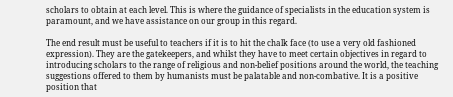scholars to obtain at each level. This is where the guidance of specialists in the education system is paramount, and we have assistance on our group in this regard.

The end result must be useful to teachers if it is to hit the chalk face (to use a very old fashioned expression). They are the gatekeepers, and whilst they have to meet certain objectives in regard to introducing scholars to the range of religious and non-belief positions around the world, the teaching suggestions offered to them by humanists must be palatable and non-combative. It is a positive position that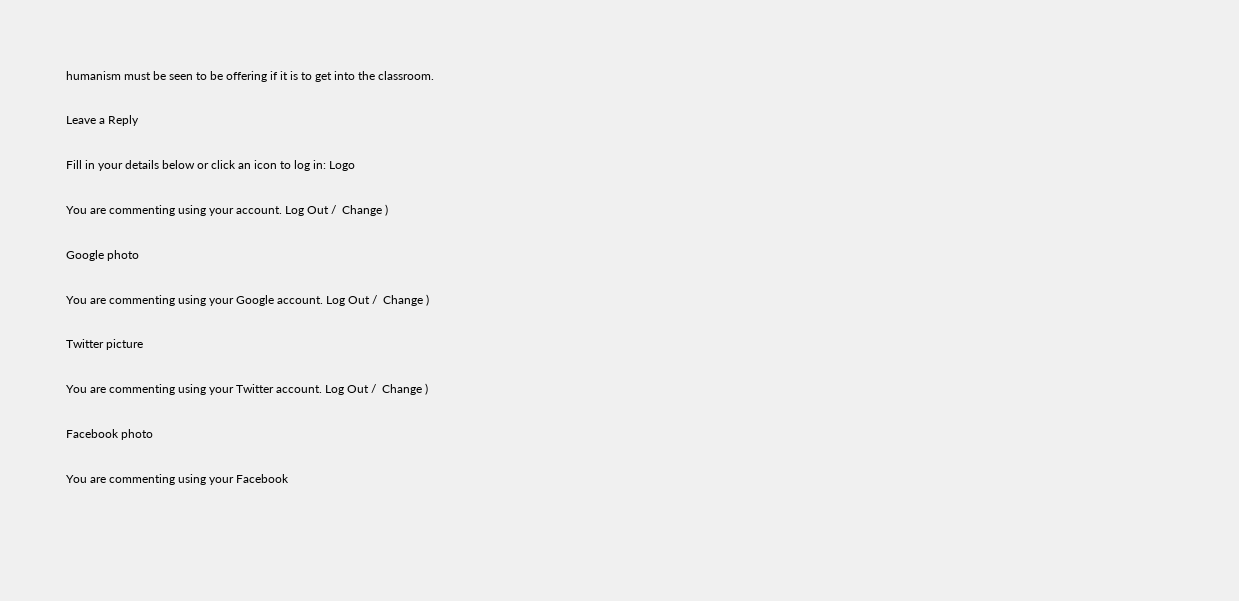humanism must be seen to be offering if it is to get into the classroom.

Leave a Reply

Fill in your details below or click an icon to log in: Logo

You are commenting using your account. Log Out /  Change )

Google photo

You are commenting using your Google account. Log Out /  Change )

Twitter picture

You are commenting using your Twitter account. Log Out /  Change )

Facebook photo

You are commenting using your Facebook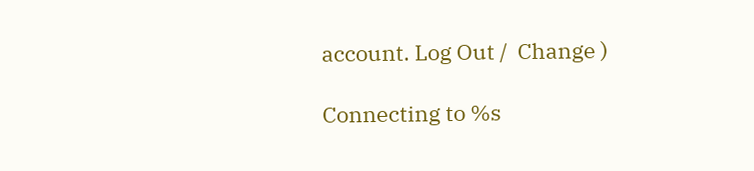account. Log Out /  Change )

Connecting to %s